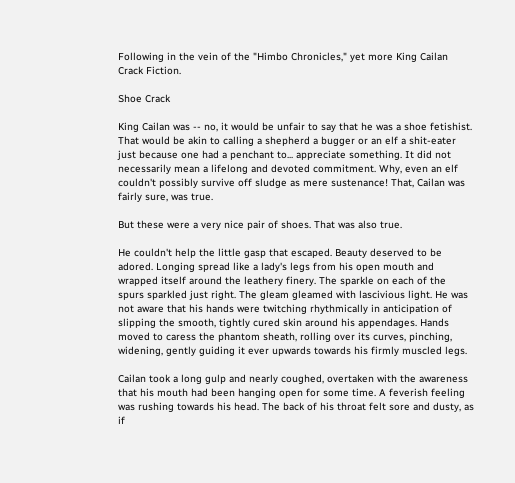Following in the vein of the "Himbo Chronicles," yet more King Cailan Crack Fiction.

Shoe Crack

King Cailan was -- no, it would be unfair to say that he was a shoe fetishist. That would be akin to calling a shepherd a bugger or an elf a shit-eater just because one had a penchant to... appreciate something. It did not necessarily mean a lifelong and devoted commitment. Why, even an elf couldn't possibly survive off sludge as mere sustenance! That, Cailan was fairly sure, was true.

But these were a very nice pair of shoes. That was also true.

He couldn't help the little gasp that escaped. Beauty deserved to be adored. Longing spread like a lady's legs from his open mouth and wrapped itself around the leathery finery. The sparkle on each of the spurs sparkled just right. The gleam gleamed with lascivious light. He was not aware that his hands were twitching rhythmically in anticipation of slipping the smooth, tightly cured skin around his appendages. Hands moved to caress the phantom sheath, rolling over its curves, pinching, widening, gently guiding it ever upwards towards his firmly muscled legs.

Cailan took a long gulp and nearly coughed, overtaken with the awareness that his mouth had been hanging open for some time. A feverish feeling was rushing towards his head. The back of his throat felt sore and dusty, as if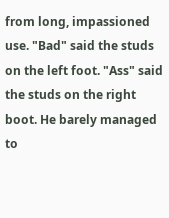from long, impassioned use. "Bad" said the studs on the left foot. "Ass" said the studs on the right boot. He barely managed to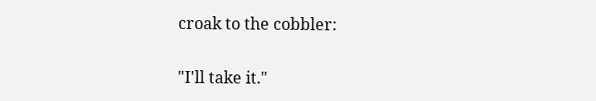croak to the cobbler:

"I'll take it."